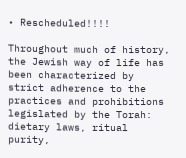• Rescheduled!!!!

Throughout much of history, the Jewish way of life has been characterized by strict adherence to the practices and prohibitions legislated by the Torah: dietary laws, ritual purity,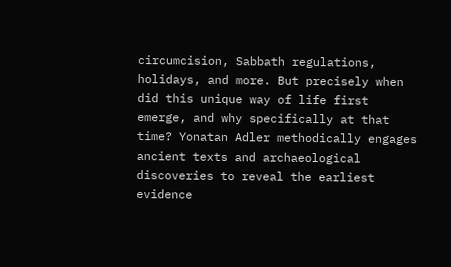circumcision, Sabbath regulations, holidays, and more. But precisely when did this unique way of life first emerge, and why specifically at that time? Yonatan Adler methodically engages ancient texts and archaeological discoveries to reveal the earliest evidence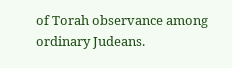of Torah observance among ordinary Judeans.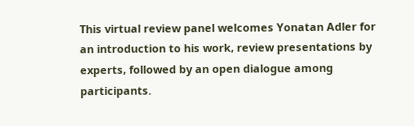This virtual review panel welcomes Yonatan Adler for an introduction to his work, review presentations by experts, followed by an open dialogue among participants.